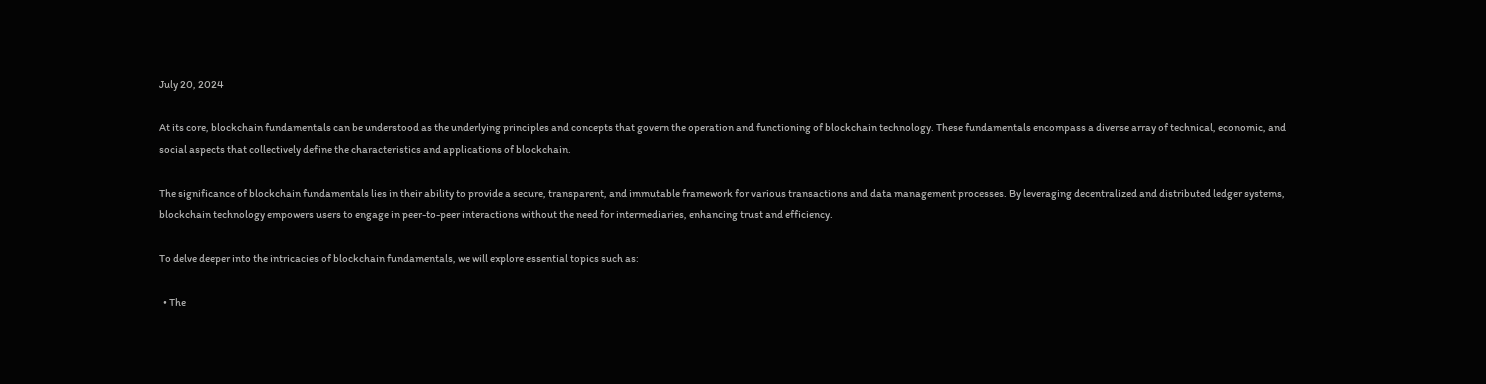July 20, 2024

At its core, blockchain fundamentals can be understood as the underlying principles and concepts that govern the operation and functioning of blockchain technology. These fundamentals encompass a diverse array of technical, economic, and social aspects that collectively define the characteristics and applications of blockchain.

The significance of blockchain fundamentals lies in their ability to provide a secure, transparent, and immutable framework for various transactions and data management processes. By leveraging decentralized and distributed ledger systems, blockchain technology empowers users to engage in peer-to-peer interactions without the need for intermediaries, enhancing trust and efficiency.

To delve deeper into the intricacies of blockchain fundamentals, we will explore essential topics such as:

  • The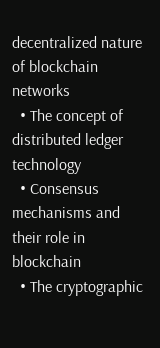decentralized nature of blockchain networks
  • The concept of distributed ledger technology
  • Consensus mechanisms and their role in blockchain
  • The cryptographic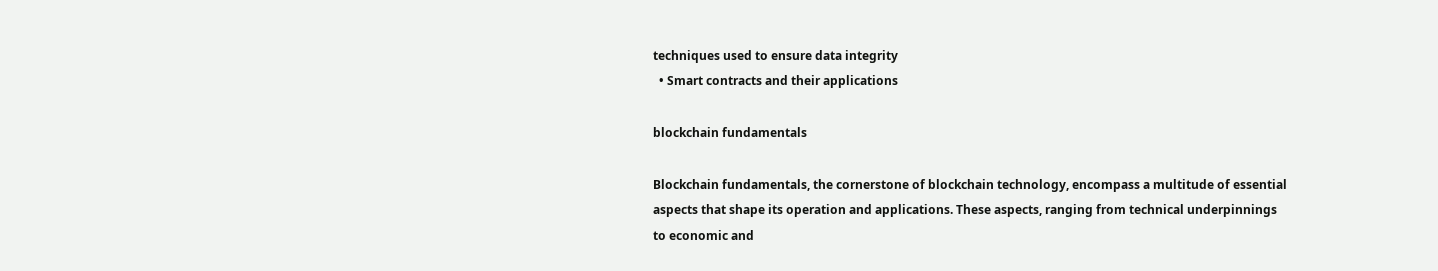techniques used to ensure data integrity
  • Smart contracts and their applications

blockchain fundamentals

Blockchain fundamentals, the cornerstone of blockchain technology, encompass a multitude of essential aspects that shape its operation and applications. These aspects, ranging from technical underpinnings to economic and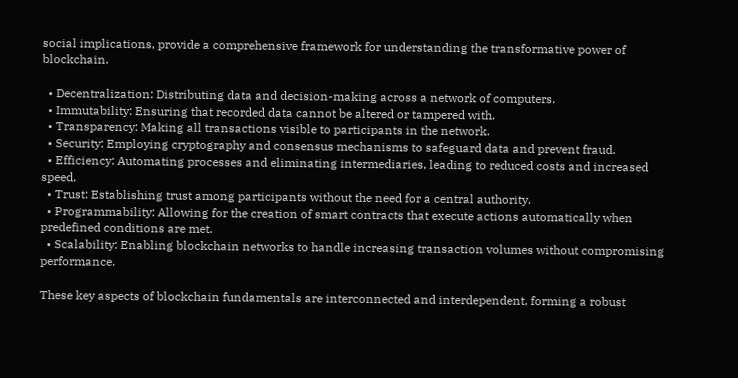social implications, provide a comprehensive framework for understanding the transformative power of blockchain.

  • Decentralization: Distributing data and decision-making across a network of computers.
  • Immutability: Ensuring that recorded data cannot be altered or tampered with.
  • Transparency: Making all transactions visible to participants in the network.
  • Security: Employing cryptography and consensus mechanisms to safeguard data and prevent fraud.
  • Efficiency: Automating processes and eliminating intermediaries, leading to reduced costs and increased speed.
  • Trust: Establishing trust among participants without the need for a central authority.
  • Programmability: Allowing for the creation of smart contracts that execute actions automatically when predefined conditions are met.
  • Scalability: Enabling blockchain networks to handle increasing transaction volumes without compromising performance.

These key aspects of blockchain fundamentals are interconnected and interdependent, forming a robust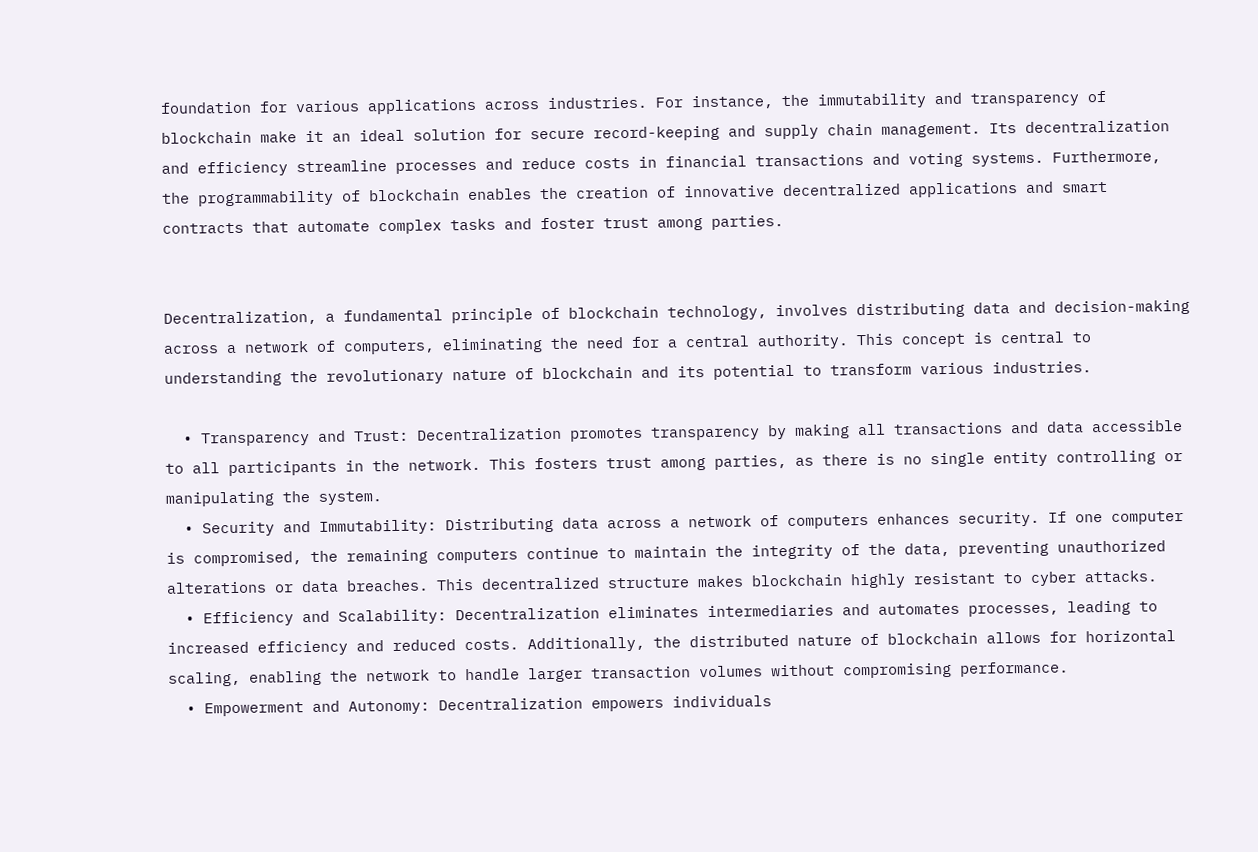foundation for various applications across industries. For instance, the immutability and transparency of blockchain make it an ideal solution for secure record-keeping and supply chain management. Its decentralization and efficiency streamline processes and reduce costs in financial transactions and voting systems. Furthermore, the programmability of blockchain enables the creation of innovative decentralized applications and smart contracts that automate complex tasks and foster trust among parties.


Decentralization, a fundamental principle of blockchain technology, involves distributing data and decision-making across a network of computers, eliminating the need for a central authority. This concept is central to understanding the revolutionary nature of blockchain and its potential to transform various industries.

  • Transparency and Trust: Decentralization promotes transparency by making all transactions and data accessible to all participants in the network. This fosters trust among parties, as there is no single entity controlling or manipulating the system.
  • Security and Immutability: Distributing data across a network of computers enhances security. If one computer is compromised, the remaining computers continue to maintain the integrity of the data, preventing unauthorized alterations or data breaches. This decentralized structure makes blockchain highly resistant to cyber attacks.
  • Efficiency and Scalability: Decentralization eliminates intermediaries and automates processes, leading to increased efficiency and reduced costs. Additionally, the distributed nature of blockchain allows for horizontal scaling, enabling the network to handle larger transaction volumes without compromising performance.
  • Empowerment and Autonomy: Decentralization empowers individuals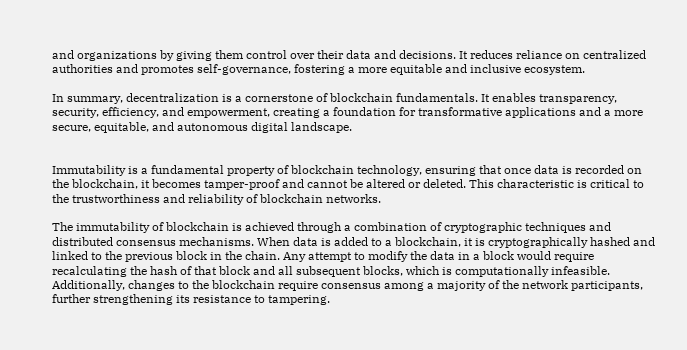and organizations by giving them control over their data and decisions. It reduces reliance on centralized authorities and promotes self-governance, fostering a more equitable and inclusive ecosystem.

In summary, decentralization is a cornerstone of blockchain fundamentals. It enables transparency, security, efficiency, and empowerment, creating a foundation for transformative applications and a more secure, equitable, and autonomous digital landscape.


Immutability is a fundamental property of blockchain technology, ensuring that once data is recorded on the blockchain, it becomes tamper-proof and cannot be altered or deleted. This characteristic is critical to the trustworthiness and reliability of blockchain networks.

The immutability of blockchain is achieved through a combination of cryptographic techniques and distributed consensus mechanisms. When data is added to a blockchain, it is cryptographically hashed and linked to the previous block in the chain. Any attempt to modify the data in a block would require recalculating the hash of that block and all subsequent blocks, which is computationally infeasible. Additionally, changes to the blockchain require consensus among a majority of the network participants, further strengthening its resistance to tampering.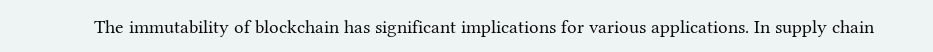The immutability of blockchain has significant implications for various applications. In supply chain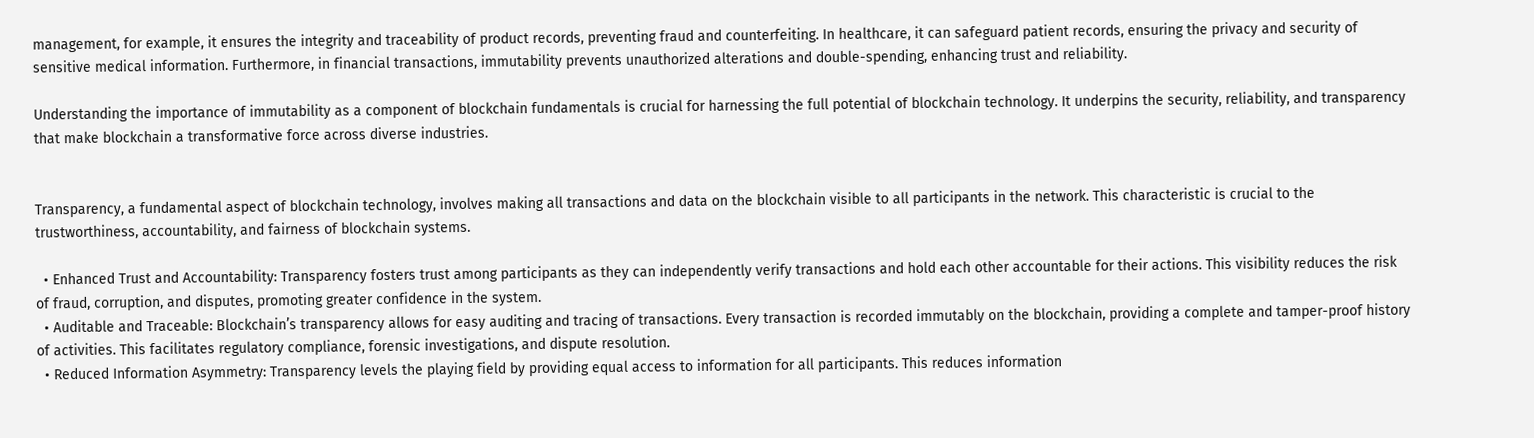management, for example, it ensures the integrity and traceability of product records, preventing fraud and counterfeiting. In healthcare, it can safeguard patient records, ensuring the privacy and security of sensitive medical information. Furthermore, in financial transactions, immutability prevents unauthorized alterations and double-spending, enhancing trust and reliability.

Understanding the importance of immutability as a component of blockchain fundamentals is crucial for harnessing the full potential of blockchain technology. It underpins the security, reliability, and transparency that make blockchain a transformative force across diverse industries.


Transparency, a fundamental aspect of blockchain technology, involves making all transactions and data on the blockchain visible to all participants in the network. This characteristic is crucial to the trustworthiness, accountability, and fairness of blockchain systems.

  • Enhanced Trust and Accountability: Transparency fosters trust among participants as they can independently verify transactions and hold each other accountable for their actions. This visibility reduces the risk of fraud, corruption, and disputes, promoting greater confidence in the system.
  • Auditable and Traceable: Blockchain’s transparency allows for easy auditing and tracing of transactions. Every transaction is recorded immutably on the blockchain, providing a complete and tamper-proof history of activities. This facilitates regulatory compliance, forensic investigations, and dispute resolution.
  • Reduced Information Asymmetry: Transparency levels the playing field by providing equal access to information for all participants. This reduces information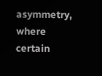asymmetry, where certain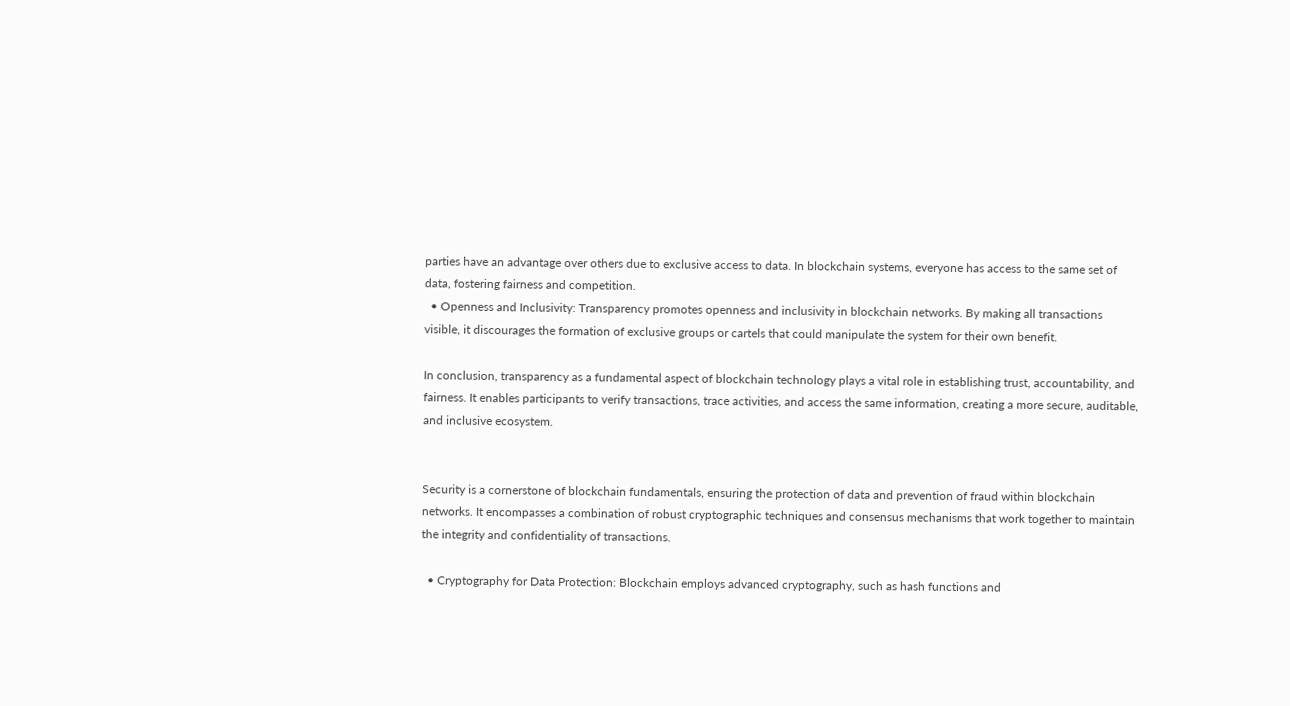parties have an advantage over others due to exclusive access to data. In blockchain systems, everyone has access to the same set of data, fostering fairness and competition.
  • Openness and Inclusivity: Transparency promotes openness and inclusivity in blockchain networks. By making all transactions visible, it discourages the formation of exclusive groups or cartels that could manipulate the system for their own benefit.

In conclusion, transparency as a fundamental aspect of blockchain technology plays a vital role in establishing trust, accountability, and fairness. It enables participants to verify transactions, trace activities, and access the same information, creating a more secure, auditable, and inclusive ecosystem.


Security is a cornerstone of blockchain fundamentals, ensuring the protection of data and prevention of fraud within blockchain networks. It encompasses a combination of robust cryptographic techniques and consensus mechanisms that work together to maintain the integrity and confidentiality of transactions.

  • Cryptography for Data Protection: Blockchain employs advanced cryptography, such as hash functions and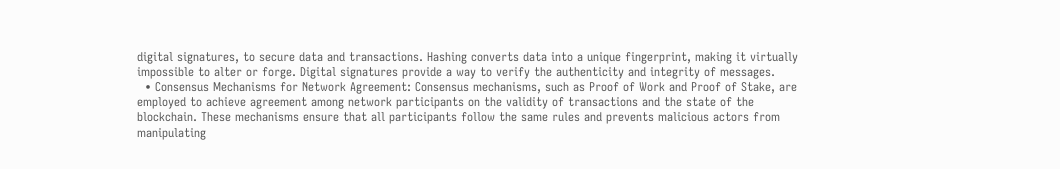digital signatures, to secure data and transactions. Hashing converts data into a unique fingerprint, making it virtually impossible to alter or forge. Digital signatures provide a way to verify the authenticity and integrity of messages.
  • Consensus Mechanisms for Network Agreement: Consensus mechanisms, such as Proof of Work and Proof of Stake, are employed to achieve agreement among network participants on the validity of transactions and the state of the blockchain. These mechanisms ensure that all participants follow the same rules and prevents malicious actors from manipulating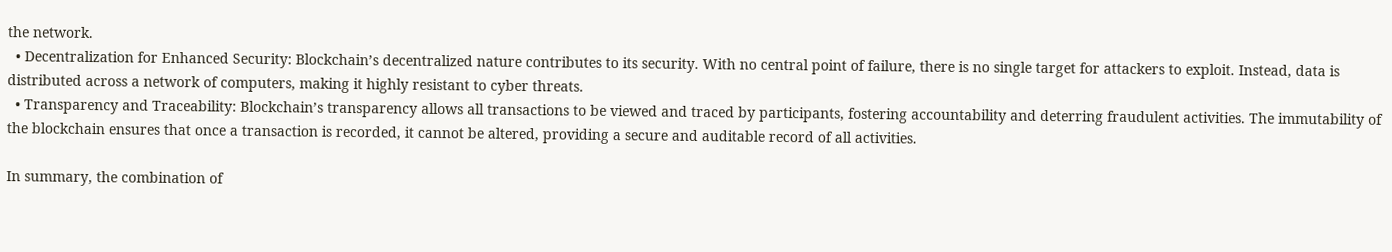the network.
  • Decentralization for Enhanced Security: Blockchain’s decentralized nature contributes to its security. With no central point of failure, there is no single target for attackers to exploit. Instead, data is distributed across a network of computers, making it highly resistant to cyber threats.
  • Transparency and Traceability: Blockchain’s transparency allows all transactions to be viewed and traced by participants, fostering accountability and deterring fraudulent activities. The immutability of the blockchain ensures that once a transaction is recorded, it cannot be altered, providing a secure and auditable record of all activities.

In summary, the combination of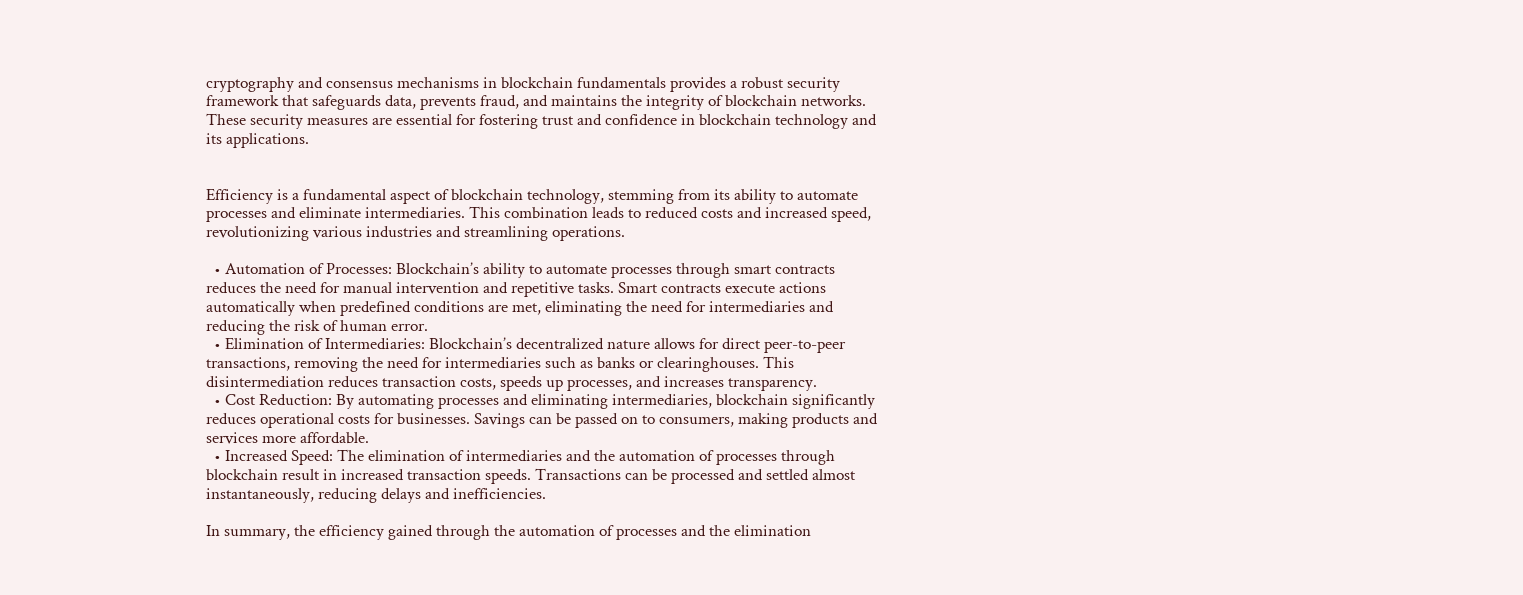cryptography and consensus mechanisms in blockchain fundamentals provides a robust security framework that safeguards data, prevents fraud, and maintains the integrity of blockchain networks. These security measures are essential for fostering trust and confidence in blockchain technology and its applications.


Efficiency is a fundamental aspect of blockchain technology, stemming from its ability to automate processes and eliminate intermediaries. This combination leads to reduced costs and increased speed, revolutionizing various industries and streamlining operations.

  • Automation of Processes: Blockchain’s ability to automate processes through smart contracts reduces the need for manual intervention and repetitive tasks. Smart contracts execute actions automatically when predefined conditions are met, eliminating the need for intermediaries and reducing the risk of human error.
  • Elimination of Intermediaries: Blockchain’s decentralized nature allows for direct peer-to-peer transactions, removing the need for intermediaries such as banks or clearinghouses. This disintermediation reduces transaction costs, speeds up processes, and increases transparency.
  • Cost Reduction: By automating processes and eliminating intermediaries, blockchain significantly reduces operational costs for businesses. Savings can be passed on to consumers, making products and services more affordable.
  • Increased Speed: The elimination of intermediaries and the automation of processes through blockchain result in increased transaction speeds. Transactions can be processed and settled almost instantaneously, reducing delays and inefficiencies.

In summary, the efficiency gained through the automation of processes and the elimination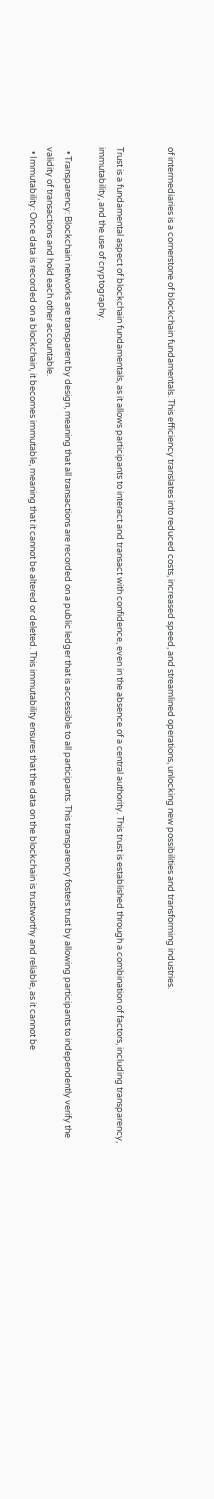of intermediaries is a cornerstone of blockchain fundamentals. This efficiency translates into reduced costs, increased speed, and streamlined operations, unlocking new possibilities and transforming industries.


Trust is a fundamental aspect of blockchain fundamentals, as it allows participants to interact and transact with confidence, even in the absence of a central authority. This trust is established through a combination of factors, including transparency, immutability, and the use of cryptography.

  • Transparency: Blockchain networks are transparent by design, meaning that all transactions are recorded on a public ledger that is accessible to all participants. This transparency fosters trust by allowing participants to independently verify the validity of transactions and hold each other accountable.
  • Immutability: Once data is recorded on a blockchain, it becomes immutable, meaning that it cannot be altered or deleted. This immutability ensures that the data on the blockchain is trustworthy and reliable, as it cannot be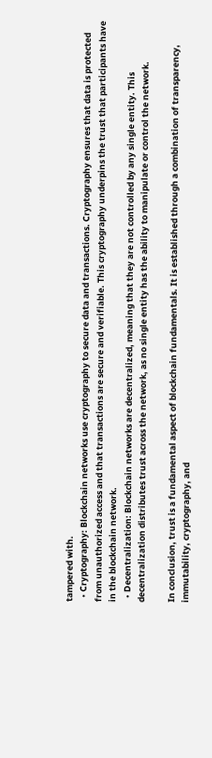tampered with.
  • Cryptography: Blockchain networks use cryptography to secure data and transactions. Cryptography ensures that data is protected from unauthorized access and that transactions are secure and verifiable. This cryptography underpins the trust that participants have in the blockchain network.
  • Decentralization: Blockchain networks are decentralized, meaning that they are not controlled by any single entity. This decentralization distributes trust across the network, as no single entity has the ability to manipulate or control the network.

In conclusion, trust is a fundamental aspect of blockchain fundamentals. It is established through a combination of transparency, immutability, cryptography, and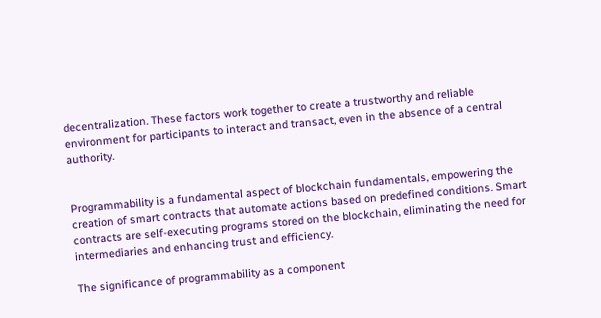decentralization. These factors work together to create a trustworthy and reliable environment for participants to interact and transact, even in the absence of a central authority.


Programmability is a fundamental aspect of blockchain fundamentals, empowering the creation of smart contracts that automate actions based on predefined conditions. Smart contracts are self-executing programs stored on the blockchain, eliminating the need for intermediaries and enhancing trust and efficiency.

The significance of programmability as a component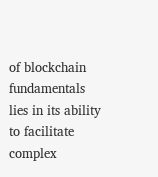of blockchain fundamentals lies in its ability to facilitate complex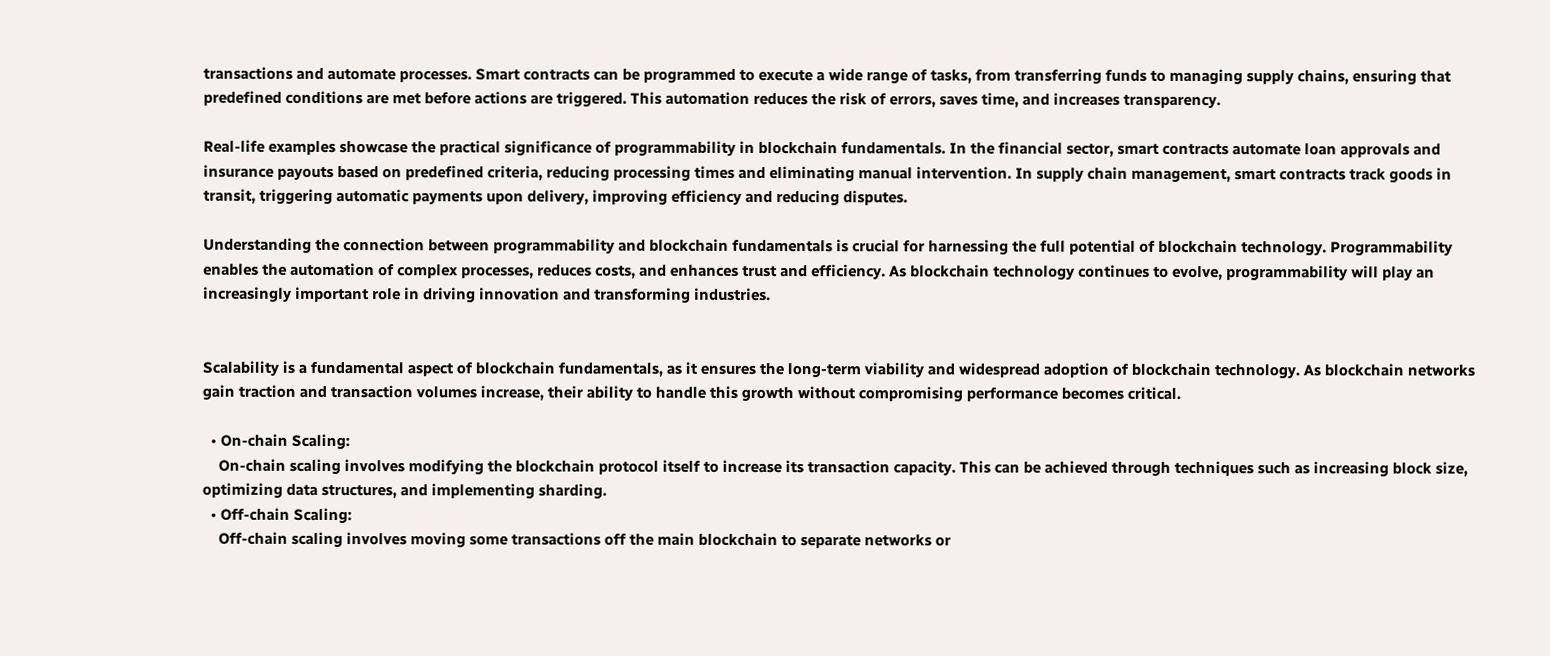transactions and automate processes. Smart contracts can be programmed to execute a wide range of tasks, from transferring funds to managing supply chains, ensuring that predefined conditions are met before actions are triggered. This automation reduces the risk of errors, saves time, and increases transparency.

Real-life examples showcase the practical significance of programmability in blockchain fundamentals. In the financial sector, smart contracts automate loan approvals and insurance payouts based on predefined criteria, reducing processing times and eliminating manual intervention. In supply chain management, smart contracts track goods in transit, triggering automatic payments upon delivery, improving efficiency and reducing disputes.

Understanding the connection between programmability and blockchain fundamentals is crucial for harnessing the full potential of blockchain technology. Programmability enables the automation of complex processes, reduces costs, and enhances trust and efficiency. As blockchain technology continues to evolve, programmability will play an increasingly important role in driving innovation and transforming industries.


Scalability is a fundamental aspect of blockchain fundamentals, as it ensures the long-term viability and widespread adoption of blockchain technology. As blockchain networks gain traction and transaction volumes increase, their ability to handle this growth without compromising performance becomes critical.

  • On-chain Scaling:
    On-chain scaling involves modifying the blockchain protocol itself to increase its transaction capacity. This can be achieved through techniques such as increasing block size, optimizing data structures, and implementing sharding.
  • Off-chain Scaling:
    Off-chain scaling involves moving some transactions off the main blockchain to separate networks or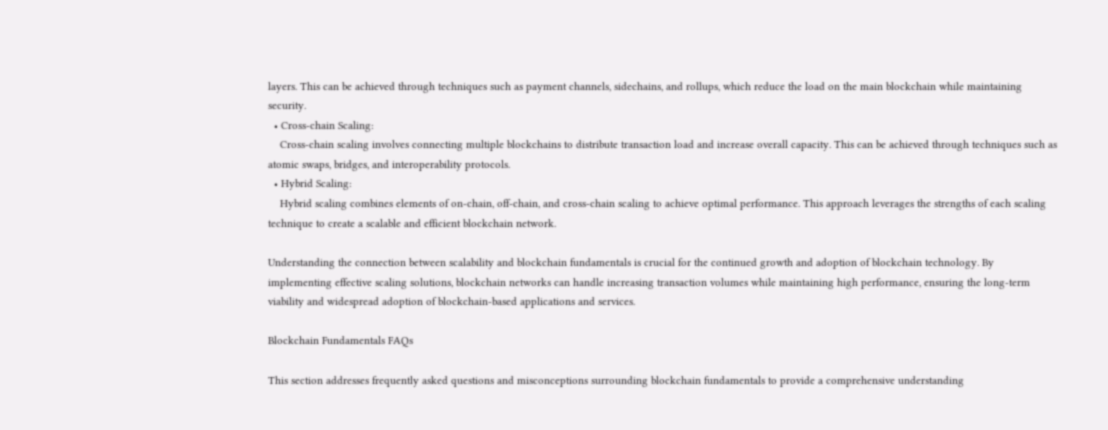layers. This can be achieved through techniques such as payment channels, sidechains, and rollups, which reduce the load on the main blockchain while maintaining security.
  • Cross-chain Scaling:
    Cross-chain scaling involves connecting multiple blockchains to distribute transaction load and increase overall capacity. This can be achieved through techniques such as atomic swaps, bridges, and interoperability protocols.
  • Hybrid Scaling:
    Hybrid scaling combines elements of on-chain, off-chain, and cross-chain scaling to achieve optimal performance. This approach leverages the strengths of each scaling technique to create a scalable and efficient blockchain network.

Understanding the connection between scalability and blockchain fundamentals is crucial for the continued growth and adoption of blockchain technology. By implementing effective scaling solutions, blockchain networks can handle increasing transaction volumes while maintaining high performance, ensuring the long-term viability and widespread adoption of blockchain-based applications and services.

Blockchain Fundamentals FAQs

This section addresses frequently asked questions and misconceptions surrounding blockchain fundamentals to provide a comprehensive understanding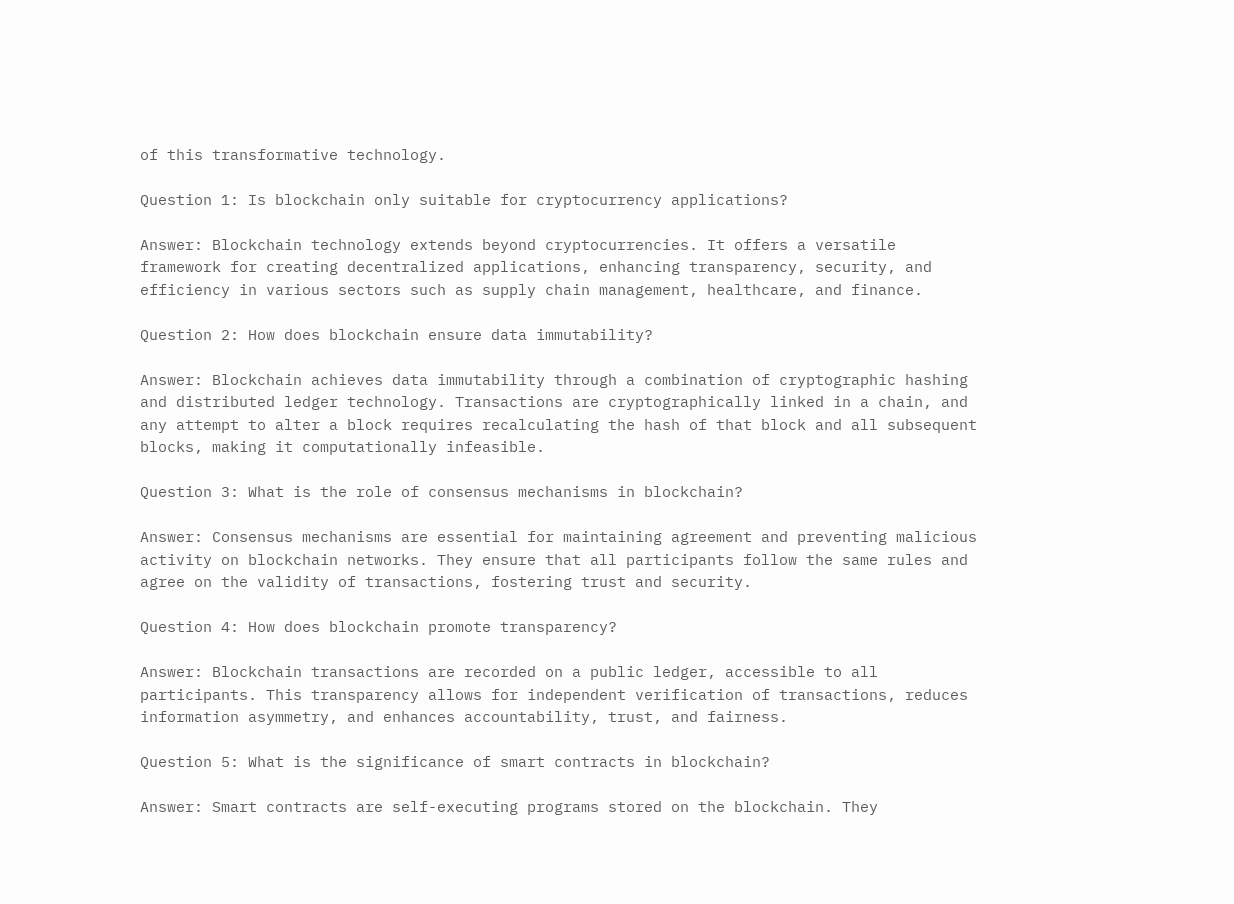of this transformative technology.

Question 1: Is blockchain only suitable for cryptocurrency applications?

Answer: Blockchain technology extends beyond cryptocurrencies. It offers a versatile framework for creating decentralized applications, enhancing transparency, security, and efficiency in various sectors such as supply chain management, healthcare, and finance.

Question 2: How does blockchain ensure data immutability?

Answer: Blockchain achieves data immutability through a combination of cryptographic hashing and distributed ledger technology. Transactions are cryptographically linked in a chain, and any attempt to alter a block requires recalculating the hash of that block and all subsequent blocks, making it computationally infeasible.

Question 3: What is the role of consensus mechanisms in blockchain?

Answer: Consensus mechanisms are essential for maintaining agreement and preventing malicious activity on blockchain networks. They ensure that all participants follow the same rules and agree on the validity of transactions, fostering trust and security.

Question 4: How does blockchain promote transparency?

Answer: Blockchain transactions are recorded on a public ledger, accessible to all participants. This transparency allows for independent verification of transactions, reduces information asymmetry, and enhances accountability, trust, and fairness.

Question 5: What is the significance of smart contracts in blockchain?

Answer: Smart contracts are self-executing programs stored on the blockchain. They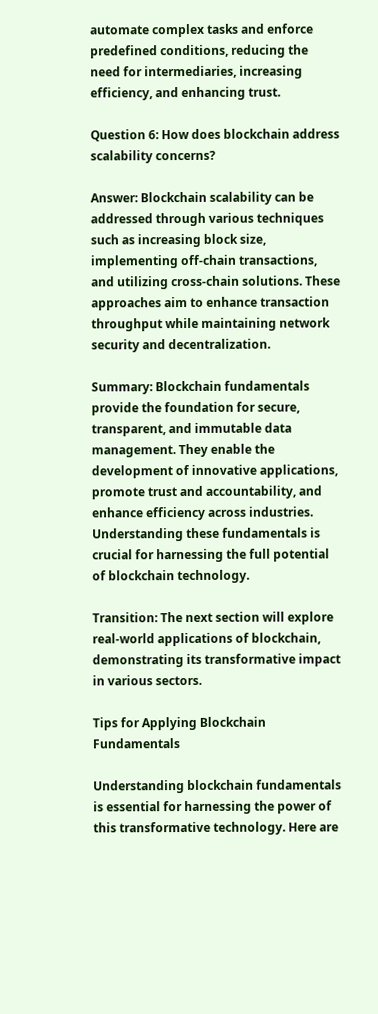automate complex tasks and enforce predefined conditions, reducing the need for intermediaries, increasing efficiency, and enhancing trust.

Question 6: How does blockchain address scalability concerns?

Answer: Blockchain scalability can be addressed through various techniques such as increasing block size, implementing off-chain transactions, and utilizing cross-chain solutions. These approaches aim to enhance transaction throughput while maintaining network security and decentralization.

Summary: Blockchain fundamentals provide the foundation for secure, transparent, and immutable data management. They enable the development of innovative applications, promote trust and accountability, and enhance efficiency across industries. Understanding these fundamentals is crucial for harnessing the full potential of blockchain technology.

Transition: The next section will explore real-world applications of blockchain, demonstrating its transformative impact in various sectors.

Tips for Applying Blockchain Fundamentals

Understanding blockchain fundamentals is essential for harnessing the power of this transformative technology. Here are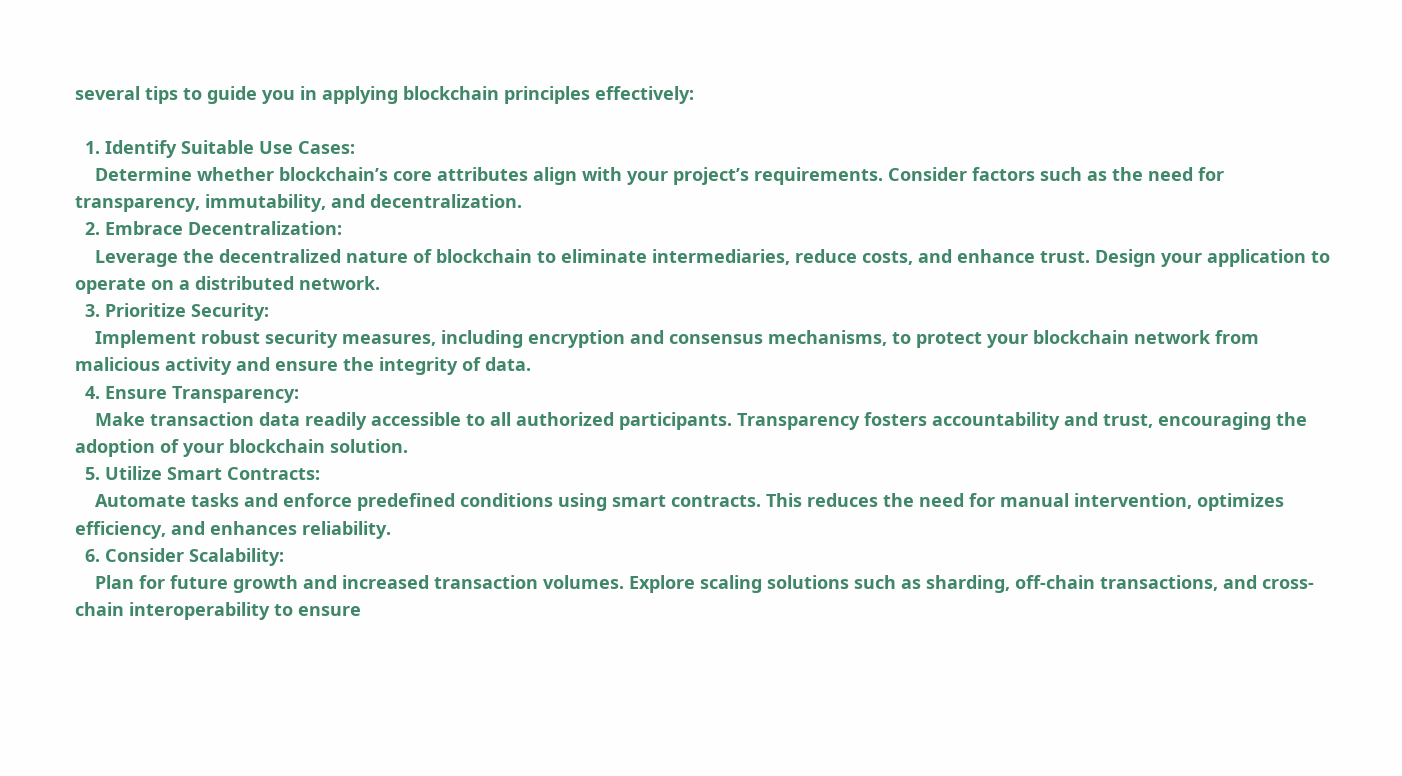several tips to guide you in applying blockchain principles effectively:

  1. Identify Suitable Use Cases:
    Determine whether blockchain’s core attributes align with your project’s requirements. Consider factors such as the need for transparency, immutability, and decentralization.
  2. Embrace Decentralization:
    Leverage the decentralized nature of blockchain to eliminate intermediaries, reduce costs, and enhance trust. Design your application to operate on a distributed network.
  3. Prioritize Security:
    Implement robust security measures, including encryption and consensus mechanisms, to protect your blockchain network from malicious activity and ensure the integrity of data.
  4. Ensure Transparency:
    Make transaction data readily accessible to all authorized participants. Transparency fosters accountability and trust, encouraging the adoption of your blockchain solution.
  5. Utilize Smart Contracts:
    Automate tasks and enforce predefined conditions using smart contracts. This reduces the need for manual intervention, optimizes efficiency, and enhances reliability.
  6. Consider Scalability:
    Plan for future growth and increased transaction volumes. Explore scaling solutions such as sharding, off-chain transactions, and cross-chain interoperability to ensure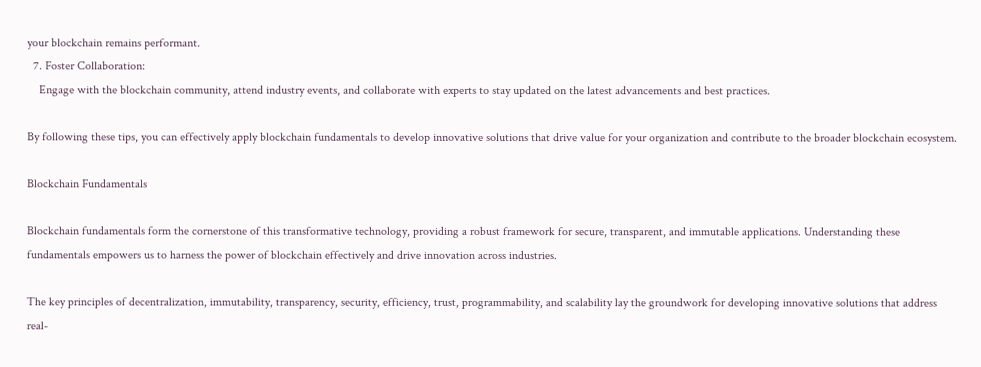your blockchain remains performant.
  7. Foster Collaboration:
    Engage with the blockchain community, attend industry events, and collaborate with experts to stay updated on the latest advancements and best practices.

By following these tips, you can effectively apply blockchain fundamentals to develop innovative solutions that drive value for your organization and contribute to the broader blockchain ecosystem.

Blockchain Fundamentals

Blockchain fundamentals form the cornerstone of this transformative technology, providing a robust framework for secure, transparent, and immutable applications. Understanding these fundamentals empowers us to harness the power of blockchain effectively and drive innovation across industries.

The key principles of decentralization, immutability, transparency, security, efficiency, trust, programmability, and scalability lay the groundwork for developing innovative solutions that address real-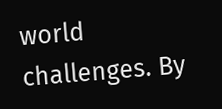world challenges. By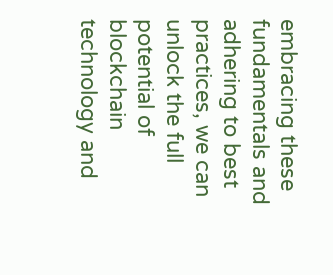embracing these fundamentals and adhering to best practices, we can unlock the full potential of blockchain technology and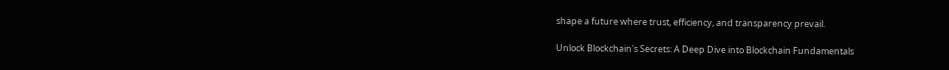shape a future where trust, efficiency, and transparency prevail.

Unlock Blockchain's Secrets: A Deep Dive into Blockchain Fundamentals